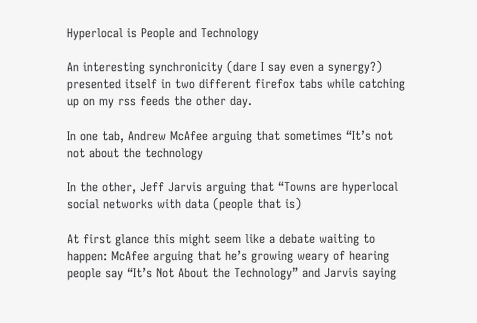Hyperlocal is People and Technology

An interesting synchronicity (dare I say even a synergy?) presented itself in two different firefox tabs while catching up on my rss feeds the other day.

In one tab, Andrew McAfee arguing that sometimes “It’s not not about the technology

In the other, Jeff Jarvis arguing that “Towns are hyperlocal social networks with data (people that is)

At first glance this might seem like a debate waiting to happen: McAfee arguing that he’s growing weary of hearing people say “It’s Not About the Technology” and Jarvis saying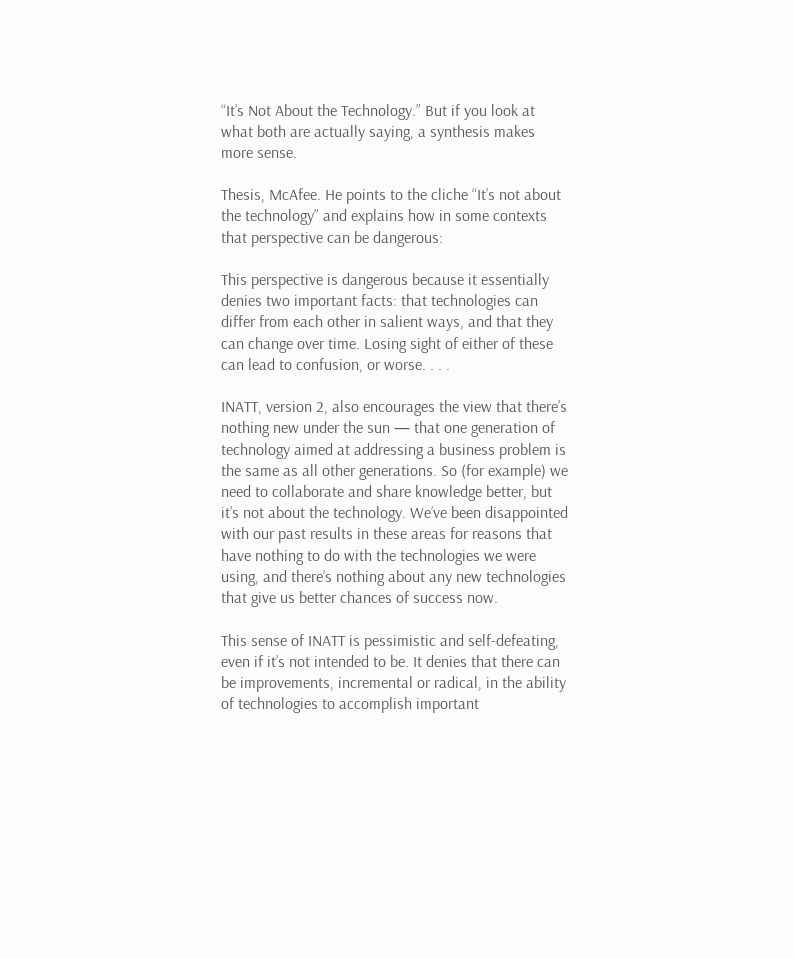“It’s Not About the Technology.” But if you look at what both are actually saying, a synthesis makes more sense.

Thesis, McAfee. He points to the cliche “It’s not about the technology” and explains how in some contexts that perspective can be dangerous:

This perspective is dangerous because it essentially denies two important facts: that technologies can differ from each other in salient ways, and that they can change over time. Losing sight of either of these can lead to confusion, or worse. . . .

INATT, version 2, also encourages the view that there’s nothing new under the sun — that one generation of technology aimed at addressing a business problem is the same as all other generations. So (for example) we need to collaborate and share knowledge better, but it’s not about the technology. We’ve been disappointed with our past results in these areas for reasons that have nothing to do with the technologies we were using, and there’s nothing about any new technologies that give us better chances of success now.

This sense of INATT is pessimistic and self-defeating, even if it’s not intended to be. It denies that there can be improvements, incremental or radical, in the ability of technologies to accomplish important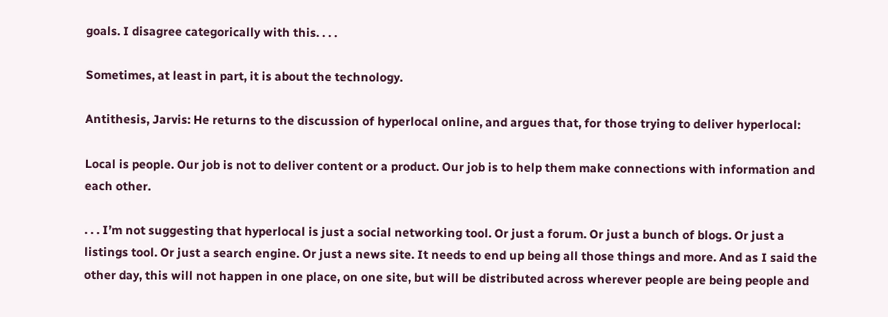goals. I disagree categorically with this. . . .

Sometimes, at least in part, it is about the technology.

Antithesis, Jarvis: He returns to the discussion of hyperlocal online, and argues that, for those trying to deliver hyperlocal:

Local is people. Our job is not to deliver content or a product. Our job is to help them make connections with information and each other.

. . . I’m not suggesting that hyperlocal is just a social networking tool. Or just a forum. Or just a bunch of blogs. Or just a listings tool. Or just a search engine. Or just a news site. It needs to end up being all those things and more. And as I said the other day, this will not happen in one place, on one site, but will be distributed across wherever people are being people and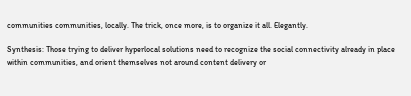communities communities, locally. The trick, once more, is to organize it all. Elegantly.

Synthesis: Those trying to deliver hyperlocal solutions need to recognize the social connectivity already in place within communities, and orient themselves not around content delivery or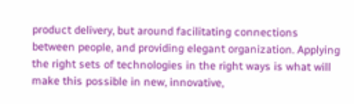product delivery, but around facilitating connections between people, and providing elegant organization. Applying the right sets of technologies in the right ways is what will make this possible in new, innovative,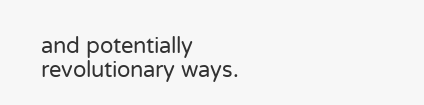and potentially revolutionary ways.